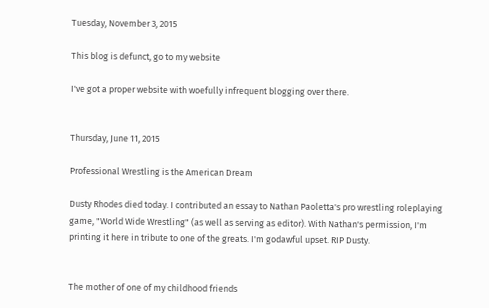Tuesday, November 3, 2015

This blog is defunct, go to my website

I've got a proper website with woefully infrequent blogging over there.


Thursday, June 11, 2015

Professional Wrestling is the American Dream

Dusty Rhodes died today. I contributed an essay to Nathan Paoletta's pro wrestling roleplaying game, "World Wide Wrestling" (as well as serving as editor). With Nathan's permission, I'm printing it here in tribute to one of the greats. I'm godawful upset. RIP Dusty.


The mother of one of my childhood friends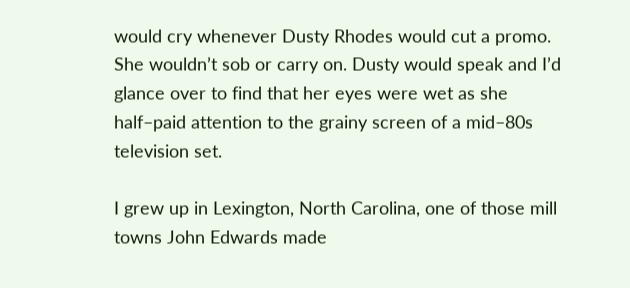would cry whenever Dusty Rhodes would cut a promo. She wouldn’t sob or carry on. Dusty would speak and I’d glance over to find that her eyes were wet as she half–paid attention to the grainy screen of a mid–80s television set.

I grew up in Lexington, North Carolina, one of those mill towns John Edwards made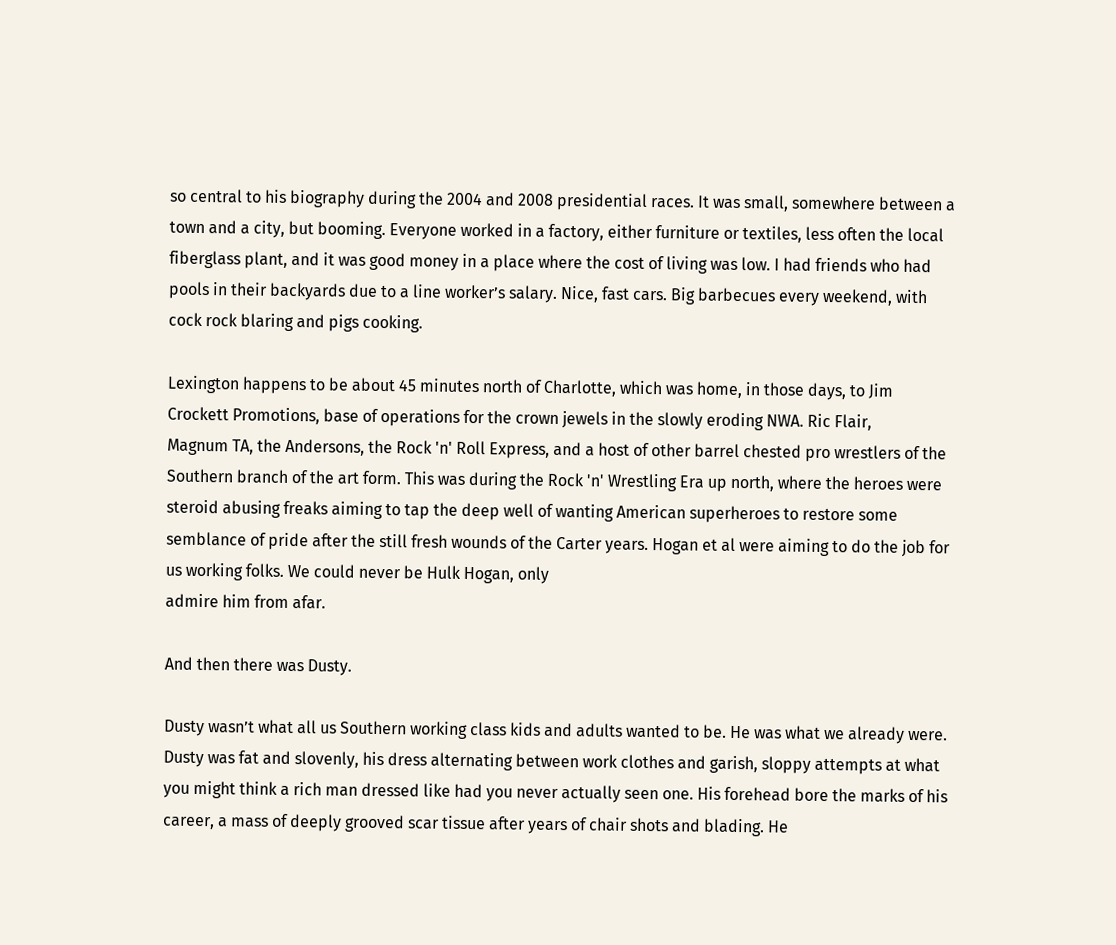so central to his biography during the 2004 and 2008 presidential races. It was small, somewhere between a town and a city, but booming. Everyone worked in a factory, either furniture or textiles, less often the local fiberglass plant, and it was good money in a place where the cost of living was low. I had friends who had pools in their backyards due to a line worker’s salary. Nice, fast cars. Big barbecues every weekend, with cock rock blaring and pigs cooking.

Lexington happens to be about 45 minutes north of Charlotte, which was home, in those days, to Jim Crockett Promotions, base of operations for the crown jewels in the slowly eroding NWA. Ric Flair,
Magnum TA, the Andersons, the Rock 'n' Roll Express, and a host of other barrel chested pro wrestlers of the Southern branch of the art form. This was during the Rock 'n' Wrestling Era up north, where the heroes were steroid abusing freaks aiming to tap the deep well of wanting American superheroes to restore some semblance of pride after the still fresh wounds of the Carter years. Hogan et al were aiming to do the job for us working folks. We could never be Hulk Hogan, only
admire him from afar.

And then there was Dusty.

Dusty wasn’t what all us Southern working class kids and adults wanted to be. He was what we already were. Dusty was fat and slovenly, his dress alternating between work clothes and garish, sloppy attempts at what you might think a rich man dressed like had you never actually seen one. His forehead bore the marks of his career, a mass of deeply grooved scar tissue after years of chair shots and blading. He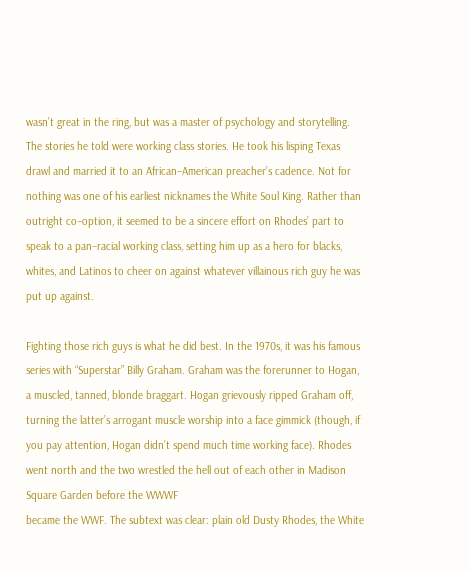wasn’t great in the ring, but was a master of psychology and storytelling. The stories he told were working class stories. He took his lisping Texas drawl and married it to an African–American preacher’s cadence. Not for nothing was one of his earliest nicknames the White Soul King. Rather than outright co–option, it seemed to be a sincere effort on Rhodes’ part to speak to a pan–racial working class, setting him up as a hero for blacks, whites, and Latinos to cheer on against whatever villainous rich guy he was put up against.

Fighting those rich guys is what he did best. In the 1970s, it was his famous series with “Superstar” Billy Graham. Graham was the forerunner to Hogan, a muscled, tanned, blonde braggart. Hogan grievously ripped Graham off, turning the latter’s arrogant muscle worship into a face gimmick (though, if you pay attention, Hogan didn’t spend much time working face). Rhodes went north and the two wrestled the hell out of each other in Madison Square Garden before the WWWF
became the WWF. The subtext was clear: plain old Dusty Rhodes, the White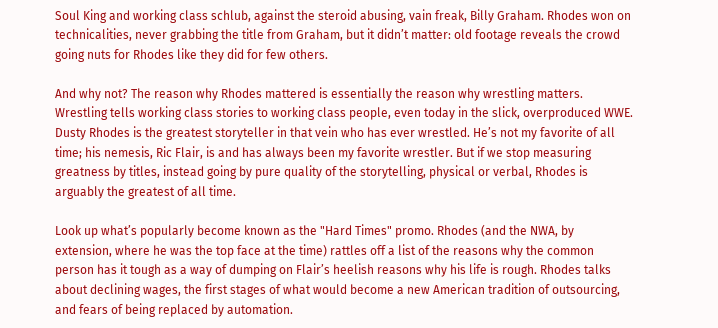Soul King and working class schlub, against the steroid abusing, vain freak, Billy Graham. Rhodes won on technicalities, never grabbing the title from Graham, but it didn’t matter: old footage reveals the crowd going nuts for Rhodes like they did for few others.

And why not? The reason why Rhodes mattered is essentially the reason why wrestling matters. Wrestling tells working class stories to working class people, even today in the slick, overproduced WWE. Dusty Rhodes is the greatest storyteller in that vein who has ever wrestled. He’s not my favorite of all time; his nemesis, Ric Flair, is and has always been my favorite wrestler. But if we stop measuring greatness by titles, instead going by pure quality of the storytelling, physical or verbal, Rhodes is arguably the greatest of all time.

Look up what’s popularly become known as the "Hard Times" promo. Rhodes (and the NWA, by extension, where he was the top face at the time) rattles off a list of the reasons why the common person has it tough as a way of dumping on Flair’s heelish reasons why his life is rough. Rhodes talks about declining wages, the first stages of what would become a new American tradition of outsourcing, and fears of being replaced by automation.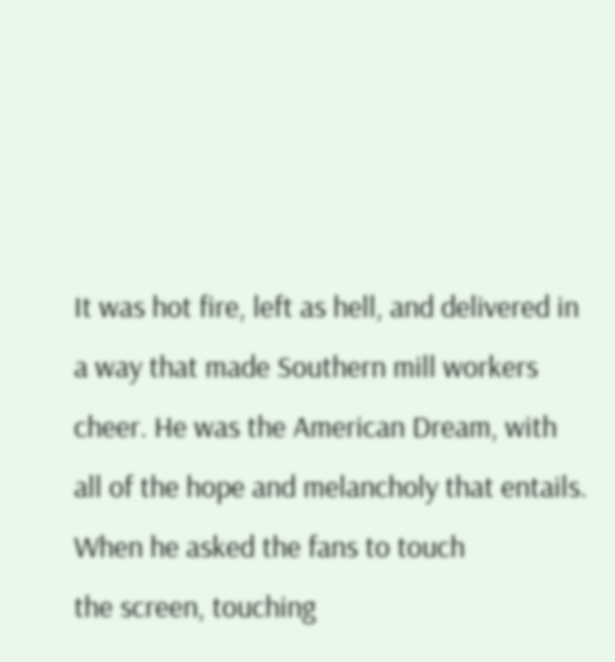It was hot fire, left as hell, and delivered in a way that made Southern mill workers cheer. He was the American Dream, with all of the hope and melancholy that entails. When he asked the fans to touch
the screen, touching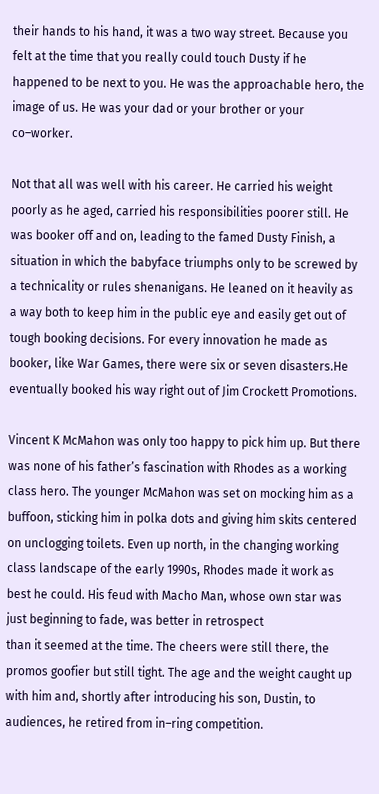their hands to his hand, it was a two way street. Because you felt at the time that you really could touch Dusty if he happened to be next to you. He was the approachable hero, the image of us. He was your dad or your brother or your co–worker.

Not that all was well with his career. He carried his weight poorly as he aged, carried his responsibilities poorer still. He was booker off and on, leading to the famed Dusty Finish, a situation in which the babyface triumphs only to be screwed by a technicality or rules shenanigans. He leaned on it heavily as a way both to keep him in the public eye and easily get out of tough booking decisions. For every innovation he made as booker, like War Games, there were six or seven disasters.He eventually booked his way right out of Jim Crockett Promotions.

Vincent K McMahon was only too happy to pick him up. But there was none of his father’s fascination with Rhodes as a working class hero. The younger McMahon was set on mocking him as a buffoon, sticking him in polka dots and giving him skits centered on unclogging toilets. Even up north, in the changing working class landscape of the early 1990s, Rhodes made it work as best he could. His feud with Macho Man, whose own star was just beginning to fade, was better in retrospect
than it seemed at the time. The cheers were still there, the promos goofier but still tight. The age and the weight caught up with him and, shortly after introducing his son, Dustin, to audiences, he retired from in–ring competition.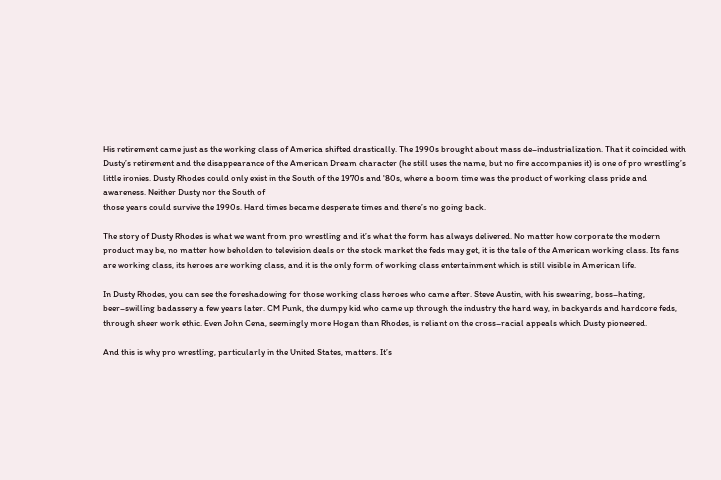His retirement came just as the working class of America shifted drastically. The 1990s brought about mass de–industrialization. That it coincided with Dusty’s retirement and the disappearance of the American Dream character (he still uses the name, but no fire accompanies it) is one of pro wrestling’s little ironies. Dusty Rhodes could only exist in the South of the 1970s and '80s, where a boom time was the product of working class pride and awareness. Neither Dusty nor the South of
those years could survive the 1990s. Hard times became desperate times and there’s no going back.

The story of Dusty Rhodes is what we want from pro wrestling and it’s what the form has always delivered. No matter how corporate the modern product may be, no matter how beholden to television deals or the stock market the feds may get, it is the tale of the American working class. Its fans are working class, its heroes are working class, and it is the only form of working class entertainment which is still visible in American life.

In Dusty Rhodes, you can see the foreshadowing for those working class heroes who came after. Steve Austin, with his swearing, boss–hating, beer–swilling badassery a few years later. CM Punk, the dumpy kid who came up through the industry the hard way, in backyards and hardcore feds, through sheer work ethic. Even John Cena, seemingly more Hogan than Rhodes, is reliant on the cross–racial appeals which Dusty pioneered.

And this is why pro wrestling, particularly in the United States, matters. It’s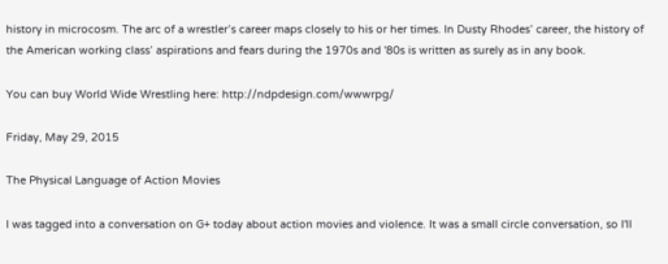history in microcosm. The arc of a wrestler’s career maps closely to his or her times. In Dusty Rhodes’ career, the history of the American working class’ aspirations and fears during the 1970s and '80s is written as surely as in any book.

You can buy World Wide Wrestling here: http://ndpdesign.com/wwwrpg/

Friday, May 29, 2015

The Physical Language of Action Movies

I was tagged into a conversation on G+ today about action movies and violence. It was a small circle conversation, so I'll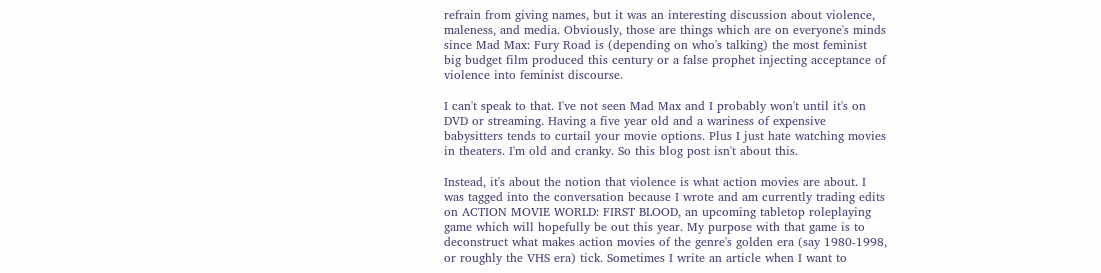refrain from giving names, but it was an interesting discussion about violence, maleness, and media. Obviously, those are things which are on everyone's minds since Mad Max: Fury Road is (depending on who's talking) the most feminist big budget film produced this century or a false prophet injecting acceptance of violence into feminist discourse.

I can't speak to that. I've not seen Mad Max and I probably won't until it's on DVD or streaming. Having a five year old and a wariness of expensive babysitters tends to curtail your movie options. Plus I just hate watching movies in theaters. I'm old and cranky. So this blog post isn't about this.

Instead, it's about the notion that violence is what action movies are about. I was tagged into the conversation because I wrote and am currently trading edits on ACTION MOVIE WORLD: FIRST BLOOD, an upcoming tabletop roleplaying game which will hopefully be out this year. My purpose with that game is to deconstruct what makes action movies of the genre's golden era (say 1980-1998, or roughly the VHS era) tick. Sometimes I write an article when I want to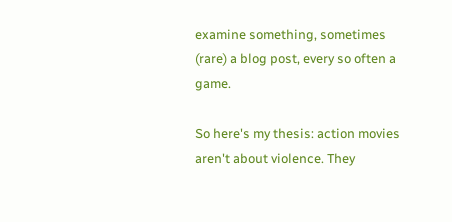examine something, sometimes (rare) a blog post, every so often a game.

So here's my thesis: action movies aren't about violence. They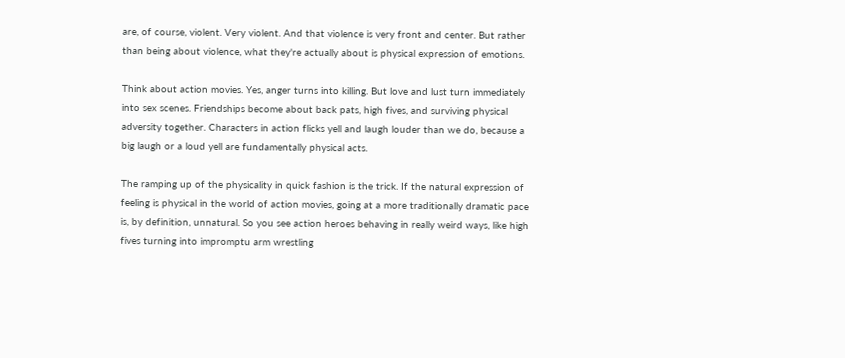are, of course, violent. Very violent. And that violence is very front and center. But rather than being about violence, what they're actually about is physical expression of emotions.

Think about action movies. Yes, anger turns into killing. But love and lust turn immediately into sex scenes. Friendships become about back pats, high fives, and surviving physical adversity together. Characters in action flicks yell and laugh louder than we do, because a big laugh or a loud yell are fundamentally physical acts.

The ramping up of the physicality in quick fashion is the trick. If the natural expression of feeling is physical in the world of action movies, going at a more traditionally dramatic pace is, by definition, unnatural. So you see action heroes behaving in really weird ways, like high fives turning into impromptu arm wrestling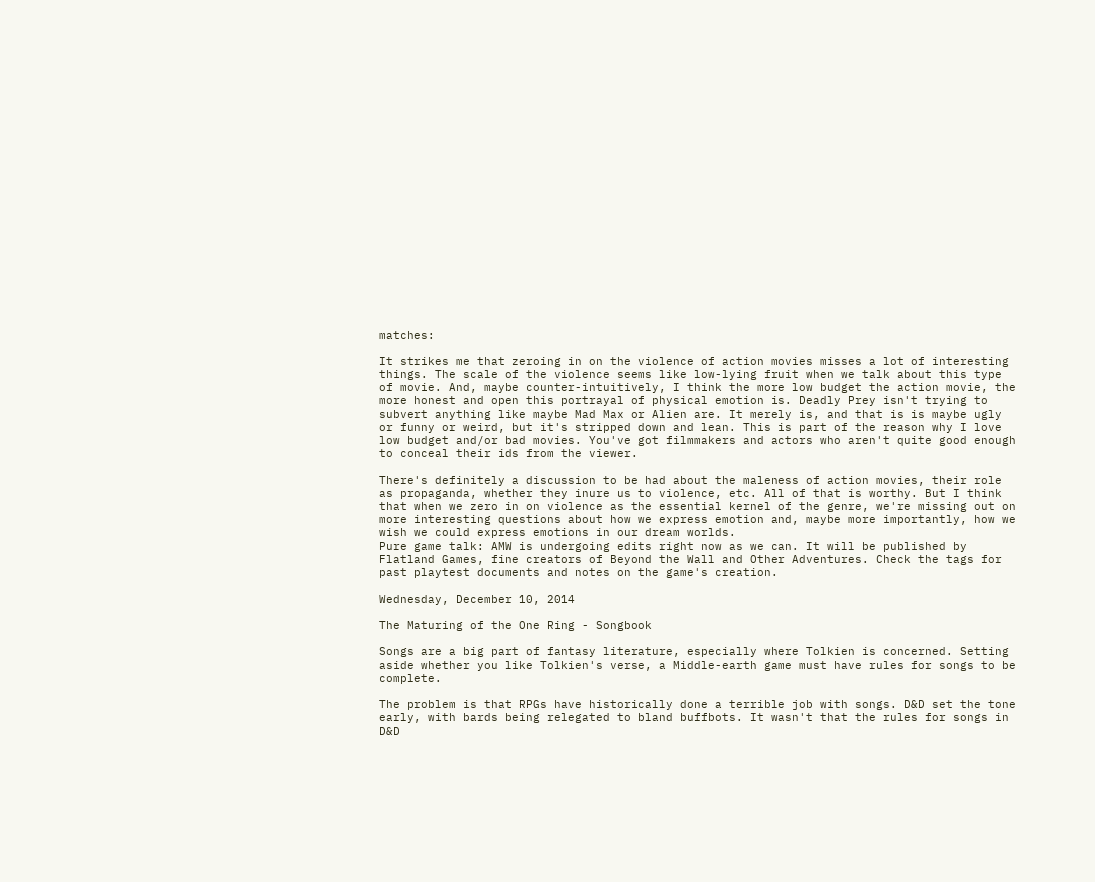matches:

It strikes me that zeroing in on the violence of action movies misses a lot of interesting things. The scale of the violence seems like low-lying fruit when we talk about this type of movie. And, maybe counter-intuitively, I think the more low budget the action movie, the more honest and open this portrayal of physical emotion is. Deadly Prey isn't trying to subvert anything like maybe Mad Max or Alien are. It merely is, and that is is maybe ugly or funny or weird, but it's stripped down and lean. This is part of the reason why I love low budget and/or bad movies. You've got filmmakers and actors who aren't quite good enough to conceal their ids from the viewer.

There's definitely a discussion to be had about the maleness of action movies, their role as propaganda, whether they inure us to violence, etc. All of that is worthy. But I think that when we zero in on violence as the essential kernel of the genre, we're missing out on more interesting questions about how we express emotion and, maybe more importantly, how we wish we could express emotions in our dream worlds.
Pure game talk: AMW is undergoing edits right now as we can. It will be published by Flatland Games, fine creators of Beyond the Wall and Other Adventures. Check the tags for past playtest documents and notes on the game's creation.

Wednesday, December 10, 2014

The Maturing of the One Ring - Songbook

Songs are a big part of fantasy literature, especially where Tolkien is concerned. Setting aside whether you like Tolkien's verse, a Middle-earth game must have rules for songs to be complete.

The problem is that RPGs have historically done a terrible job with songs. D&D set the tone early, with bards being relegated to bland buffbots. It wasn't that the rules for songs in D&D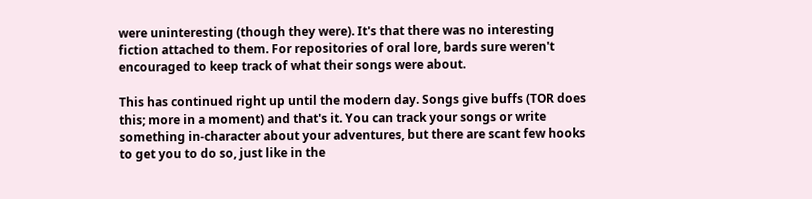were uninteresting (though they were). It's that there was no interesting fiction attached to them. For repositories of oral lore, bards sure weren't encouraged to keep track of what their songs were about.

This has continued right up until the modern day. Songs give buffs (TOR does this; more in a moment) and that's it. You can track your songs or write something in-character about your adventures, but there are scant few hooks to get you to do so, just like in the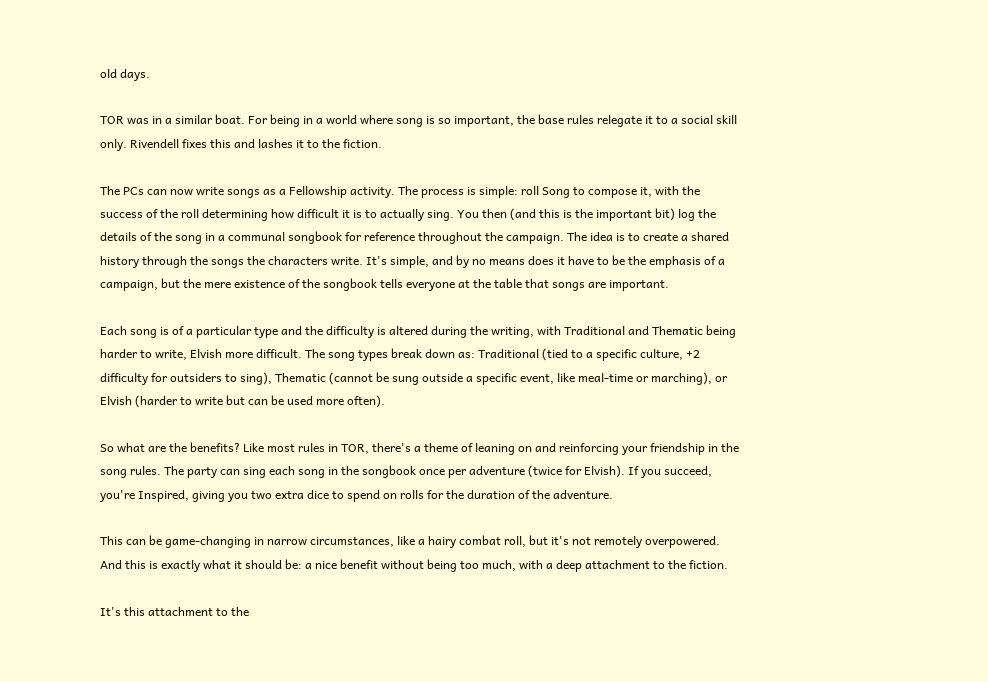old days.

TOR was in a similar boat. For being in a world where song is so important, the base rules relegate it to a social skill only. Rivendell fixes this and lashes it to the fiction.

The PCs can now write songs as a Fellowship activity. The process is simple: roll Song to compose it, with the success of the roll determining how difficult it is to actually sing. You then (and this is the important bit) log the details of the song in a communal songbook for reference throughout the campaign. The idea is to create a shared history through the songs the characters write. It's simple, and by no means does it have to be the emphasis of a campaign, but the mere existence of the songbook tells everyone at the table that songs are important.

Each song is of a particular type and the difficulty is altered during the writing, with Traditional and Thematic being harder to write, Elvish more difficult. The song types break down as: Traditional (tied to a specific culture, +2 difficulty for outsiders to sing), Thematic (cannot be sung outside a specific event, like meal-time or marching), or Elvish (harder to write but can be used more often).

So what are the benefits? Like most rules in TOR, there's a theme of leaning on and reinforcing your friendship in the song rules. The party can sing each song in the songbook once per adventure (twice for Elvish). If you succeed, you're Inspired, giving you two extra dice to spend on rolls for the duration of the adventure.

This can be game-changing in narrow circumstances, like a hairy combat roll, but it's not remotely overpowered. And this is exactly what it should be: a nice benefit without being too much, with a deep attachment to the fiction.

It's this attachment to the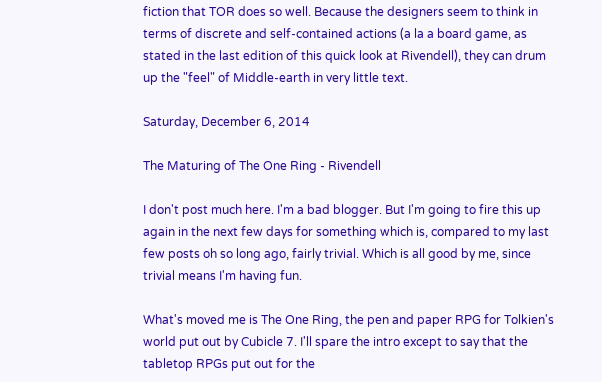fiction that TOR does so well. Because the designers seem to think in terms of discrete and self-contained actions (a la a board game, as stated in the last edition of this quick look at Rivendell), they can drum up the "feel" of Middle-earth in very little text.

Saturday, December 6, 2014

The Maturing of The One Ring - Rivendell

I don't post much here. I'm a bad blogger. But I'm going to fire this up again in the next few days for something which is, compared to my last few posts oh so long ago, fairly trivial. Which is all good by me, since trivial means I'm having fun.

What's moved me is The One Ring, the pen and paper RPG for Tolkien's world put out by Cubicle 7. I'll spare the intro except to say that the tabletop RPGs put out for the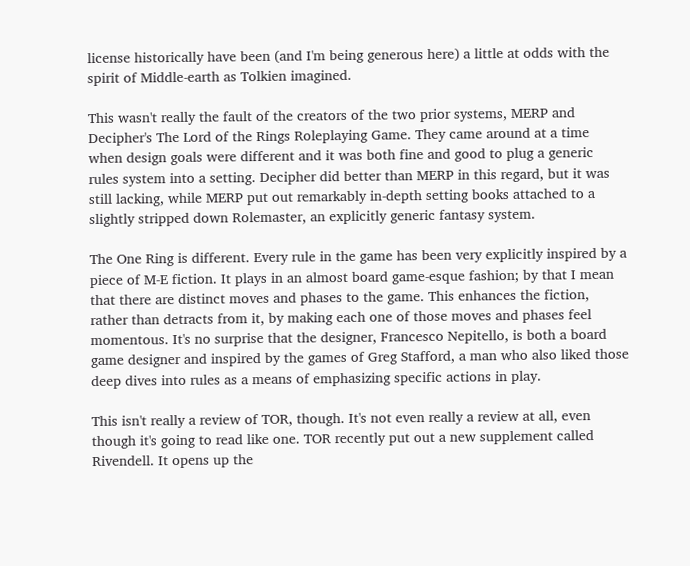license historically have been (and I'm being generous here) a little at odds with the spirit of Middle-earth as Tolkien imagined.

This wasn't really the fault of the creators of the two prior systems, MERP and Decipher's The Lord of the Rings Roleplaying Game. They came around at a time when design goals were different and it was both fine and good to plug a generic rules system into a setting. Decipher did better than MERP in this regard, but it was still lacking, while MERP put out remarkably in-depth setting books attached to a slightly stripped down Rolemaster, an explicitly generic fantasy system.

The One Ring is different. Every rule in the game has been very explicitly inspired by a piece of M-E fiction. It plays in an almost board game-esque fashion; by that I mean that there are distinct moves and phases to the game. This enhances the fiction, rather than detracts from it, by making each one of those moves and phases feel momentous. It's no surprise that the designer, Francesco Nepitello, is both a board game designer and inspired by the games of Greg Stafford, a man who also liked those deep dives into rules as a means of emphasizing specific actions in play.

This isn't really a review of TOR, though. It's not even really a review at all, even though it's going to read like one. TOR recently put out a new supplement called Rivendell. It opens up the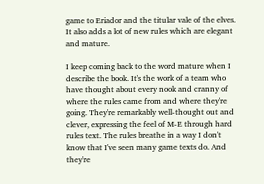game to Eriador and the titular vale of the elves. It also adds a lot of new rules which are elegant and mature.

I keep coming back to the word mature when I describe the book. It's the work of a team who have thought about every nook and cranny of where the rules came from and where they're going. They're remarkably well-thought out and clever, expressing the feel of M-E through hard rules text. The rules breathe in a way I don't know that I've seen many game texts do. And they're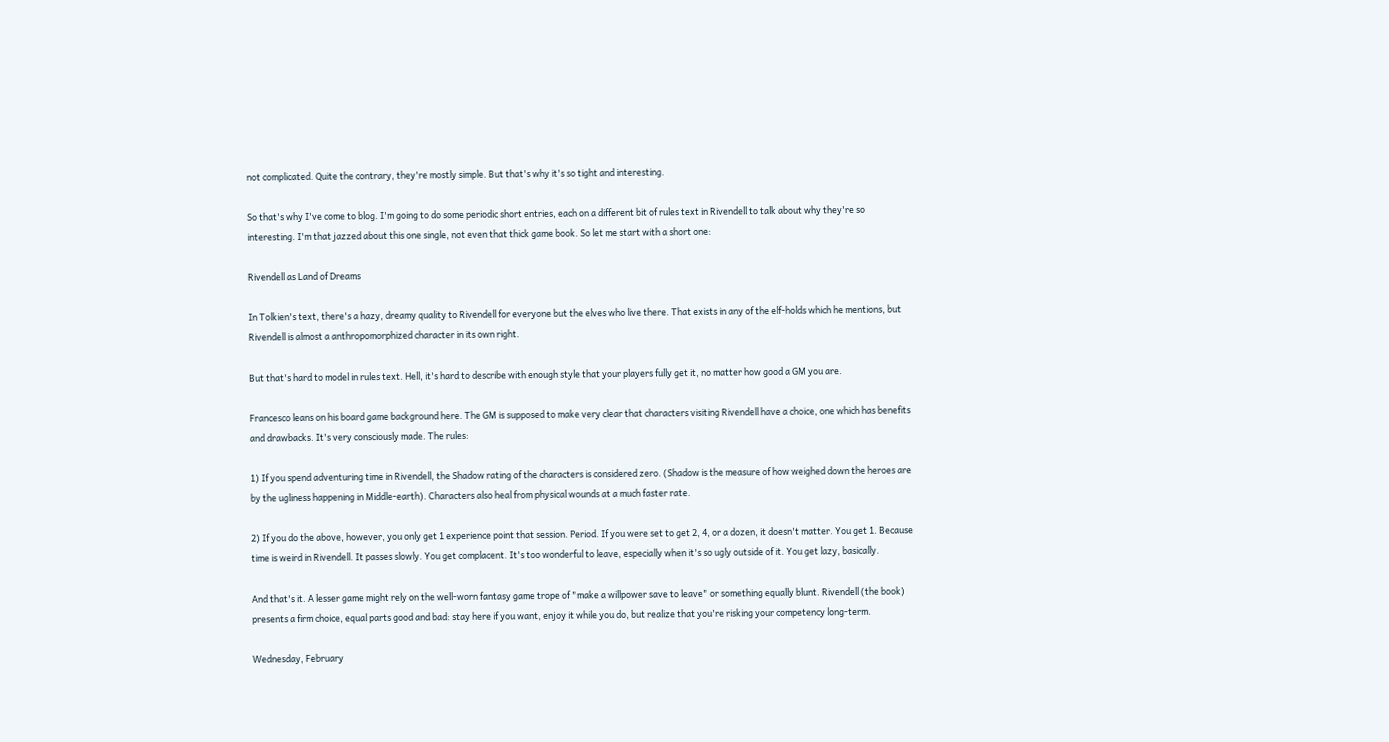not complicated. Quite the contrary, they're mostly simple. But that's why it's so tight and interesting.

So that's why I've come to blog. I'm going to do some periodic short entries, each on a different bit of rules text in Rivendell to talk about why they're so interesting. I'm that jazzed about this one single, not even that thick game book. So let me start with a short one:

Rivendell as Land of Dreams

In Tolkien's text, there's a hazy, dreamy quality to Rivendell for everyone but the elves who live there. That exists in any of the elf-holds which he mentions, but Rivendell is almost a anthropomorphized character in its own right.

But that's hard to model in rules text. Hell, it's hard to describe with enough style that your players fully get it, no matter how good a GM you are.

Francesco leans on his board game background here. The GM is supposed to make very clear that characters visiting Rivendell have a choice, one which has benefits and drawbacks. It's very consciously made. The rules:

1) If you spend adventuring time in Rivendell, the Shadow rating of the characters is considered zero. (Shadow is the measure of how weighed down the heroes are by the ugliness happening in Middle-earth). Characters also heal from physical wounds at a much faster rate.

2) If you do the above, however, you only get 1 experience point that session. Period. If you were set to get 2, 4, or a dozen, it doesn't matter. You get 1. Because time is weird in Rivendell. It passes slowly. You get complacent. It's too wonderful to leave, especially when it's so ugly outside of it. You get lazy, basically.

And that's it. A lesser game might rely on the well-worn fantasy game trope of "make a willpower save to leave" or something equally blunt. Rivendell (the book) presents a firm choice, equal parts good and bad: stay here if you want, enjoy it while you do, but realize that you're risking your competency long-term.

Wednesday, February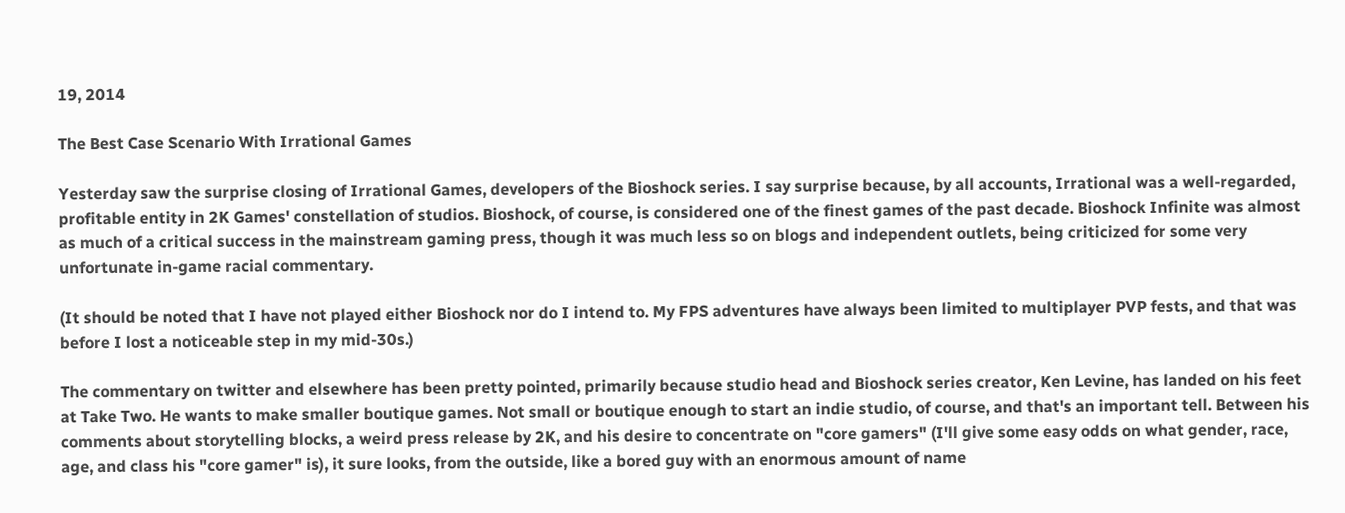19, 2014

The Best Case Scenario With Irrational Games

Yesterday saw the surprise closing of Irrational Games, developers of the Bioshock series. I say surprise because, by all accounts, Irrational was a well-regarded, profitable entity in 2K Games' constellation of studios. Bioshock, of course, is considered one of the finest games of the past decade. Bioshock Infinite was almost as much of a critical success in the mainstream gaming press, though it was much less so on blogs and independent outlets, being criticized for some very unfortunate in-game racial commentary.

(It should be noted that I have not played either Bioshock nor do I intend to. My FPS adventures have always been limited to multiplayer PVP fests, and that was before I lost a noticeable step in my mid-30s.)

The commentary on twitter and elsewhere has been pretty pointed, primarily because studio head and Bioshock series creator, Ken Levine, has landed on his feet at Take Two. He wants to make smaller boutique games. Not small or boutique enough to start an indie studio, of course, and that's an important tell. Between his comments about storytelling blocks, a weird press release by 2K, and his desire to concentrate on "core gamers" (I'll give some easy odds on what gender, race, age, and class his "core gamer" is), it sure looks, from the outside, like a bored guy with an enormous amount of name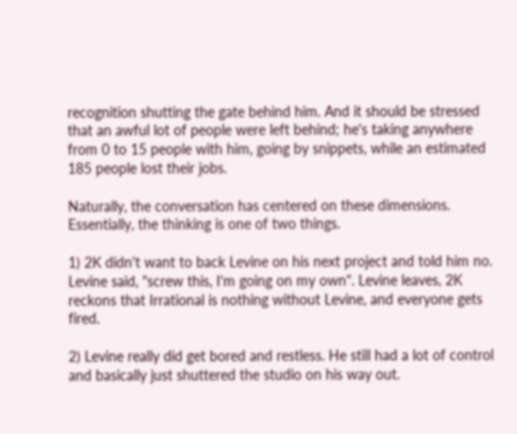recognition shutting the gate behind him. And it should be stressed that an awful lot of people were left behind; he's taking anywhere from 0 to 15 people with him, going by snippets, while an estimated 185 people lost their jobs.

Naturally, the conversation has centered on these dimensions. Essentially, the thinking is one of two things.

1) 2K didn't want to back Levine on his next project and told him no. Levine said, "screw this, I'm going on my own". Levine leaves, 2K reckons that Irrational is nothing without Levine, and everyone gets fired.

2) Levine really did get bored and restless. He still had a lot of control and basically just shuttered the studio on his way out.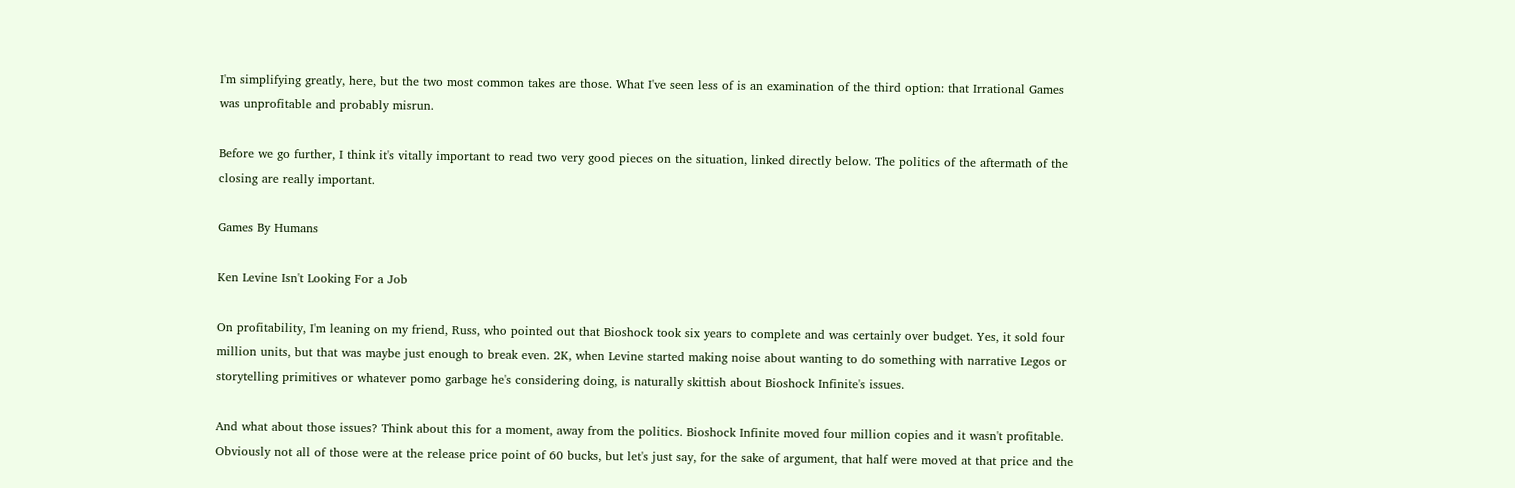I'm simplifying greatly, here, but the two most common takes are those. What I've seen less of is an examination of the third option: that Irrational Games was unprofitable and probably misrun.

Before we go further, I think it's vitally important to read two very good pieces on the situation, linked directly below. The politics of the aftermath of the closing are really important.

Games By Humans

Ken Levine Isn't Looking For a Job

On profitability, I'm leaning on my friend, Russ, who pointed out that Bioshock took six years to complete and was certainly over budget. Yes, it sold four million units, but that was maybe just enough to break even. 2K, when Levine started making noise about wanting to do something with narrative Legos or storytelling primitives or whatever pomo garbage he's considering doing, is naturally skittish about Bioshock Infinite's issues.

And what about those issues? Think about this for a moment, away from the politics. Bioshock Infinite moved four million copies and it wasn't profitable. Obviously not all of those were at the release price point of 60 bucks, but let's just say, for the sake of argument, that half were moved at that price and the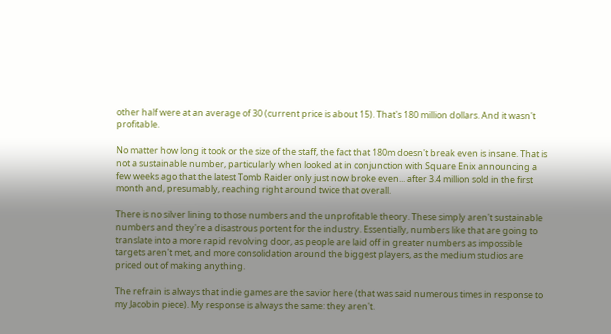other half were at an average of 30 (current price is about 15). That's 180 million dollars. And it wasn't profitable.

No matter how long it took or the size of the staff, the fact that 180m doesn't break even is insane. That is not a sustainable number, particularly when looked at in conjunction with Square Enix announcing a few weeks ago that the latest Tomb Raider only just now broke even... after 3.4 million sold in the first month and, presumably, reaching right around twice that overall.

There is no silver lining to those numbers and the unprofitable theory. These simply aren't sustainable numbers and they're a disastrous portent for the industry. Essentially, numbers like that are going to translate into a more rapid revolving door, as people are laid off in greater numbers as impossible targets aren't met, and more consolidation around the biggest players, as the medium studios are priced out of making anything.

The refrain is always that indie games are the savior here (that was said numerous times in response to my Jacobin piece). My response is always the same: they aren't.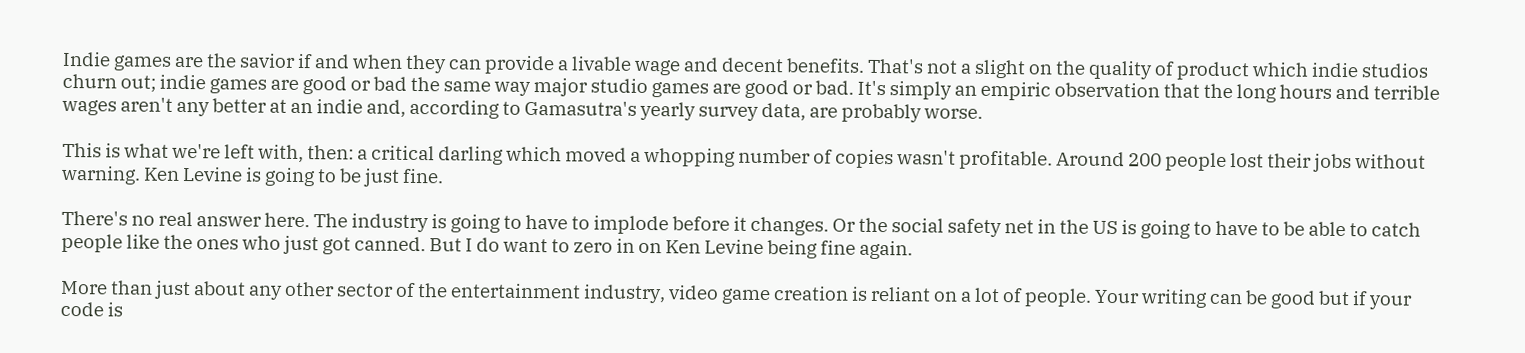Indie games are the savior if and when they can provide a livable wage and decent benefits. That's not a slight on the quality of product which indie studios churn out; indie games are good or bad the same way major studio games are good or bad. It's simply an empiric observation that the long hours and terrible wages aren't any better at an indie and, according to Gamasutra's yearly survey data, are probably worse.

This is what we're left with, then: a critical darling which moved a whopping number of copies wasn't profitable. Around 200 people lost their jobs without warning. Ken Levine is going to be just fine.

There's no real answer here. The industry is going to have to implode before it changes. Or the social safety net in the US is going to have to be able to catch people like the ones who just got canned. But I do want to zero in on Ken Levine being fine again.

More than just about any other sector of the entertainment industry, video game creation is reliant on a lot of people. Your writing can be good but if your code is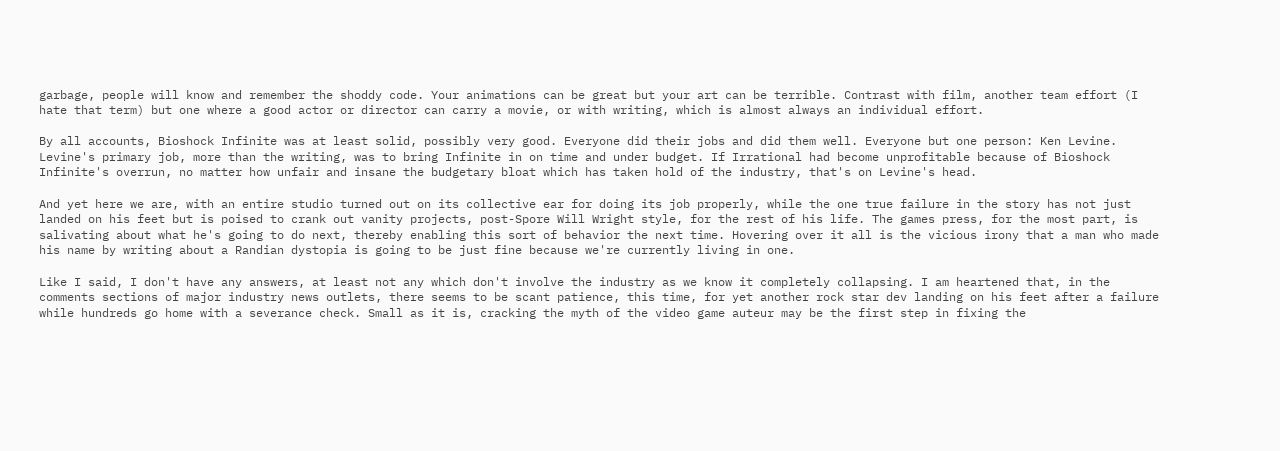garbage, people will know and remember the shoddy code. Your animations can be great but your art can be terrible. Contrast with film, another team effort (I hate that term) but one where a good actor or director can carry a movie, or with writing, which is almost always an individual effort.

By all accounts, Bioshock Infinite was at least solid, possibly very good. Everyone did their jobs and did them well. Everyone but one person: Ken Levine. Levine's primary job, more than the writing, was to bring Infinite in on time and under budget. If Irrational had become unprofitable because of Bioshock Infinite's overrun, no matter how unfair and insane the budgetary bloat which has taken hold of the industry, that's on Levine's head.

And yet here we are, with an entire studio turned out on its collective ear for doing its job properly, while the one true failure in the story has not just landed on his feet but is poised to crank out vanity projects, post-Spore Will Wright style, for the rest of his life. The games press, for the most part, is salivating about what he's going to do next, thereby enabling this sort of behavior the next time. Hovering over it all is the vicious irony that a man who made his name by writing about a Randian dystopia is going to be just fine because we're currently living in one.

Like I said, I don't have any answers, at least not any which don't involve the industry as we know it completely collapsing. I am heartened that, in the comments sections of major industry news outlets, there seems to be scant patience, this time, for yet another rock star dev landing on his feet after a failure while hundreds go home with a severance check. Small as it is, cracking the myth of the video game auteur may be the first step in fixing the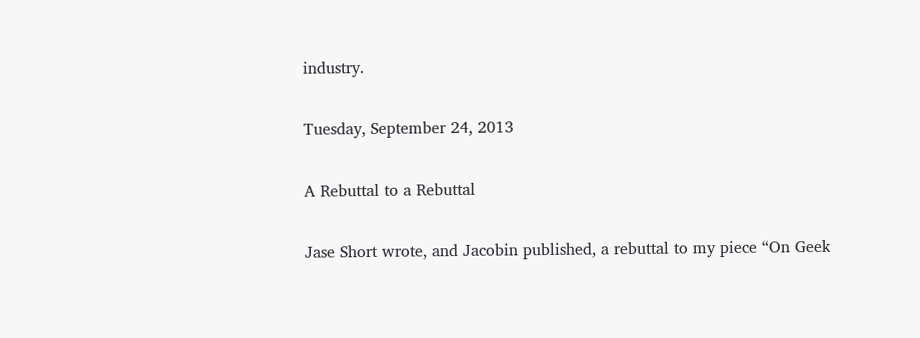industry.

Tuesday, September 24, 2013

A Rebuttal to a Rebuttal

Jase Short wrote, and Jacobin published, a rebuttal to my piece “On Geek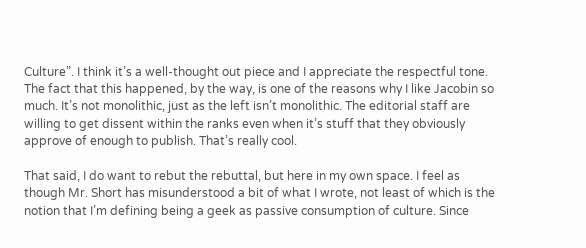Culture”. I think it’s a well-thought out piece and I appreciate the respectful tone. The fact that this happened, by the way, is one of the reasons why I like Jacobin so much. It’s not monolithic, just as the left isn’t monolithic. The editorial staff are willing to get dissent within the ranks even when it’s stuff that they obviously approve of enough to publish. That’s really cool.

That said, I do want to rebut the rebuttal, but here in my own space. I feel as though Mr. Short has misunderstood a bit of what I wrote, not least of which is the notion that I’m defining being a geek as passive consumption of culture. Since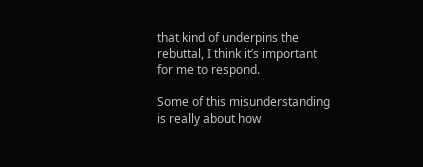that kind of underpins the rebuttal, I think it’s important for me to respond.

Some of this misunderstanding is really about how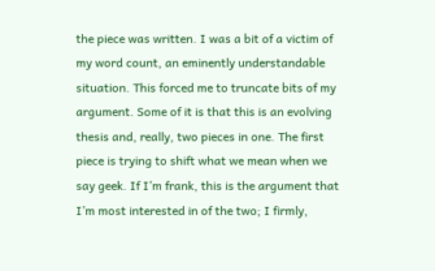the piece was written. I was a bit of a victim of my word count, an eminently understandable situation. This forced me to truncate bits of my argument. Some of it is that this is an evolving thesis and, really, two pieces in one. The first piece is trying to shift what we mean when we say geek. If I’m frank, this is the argument that I’m most interested in of the two; I firmly,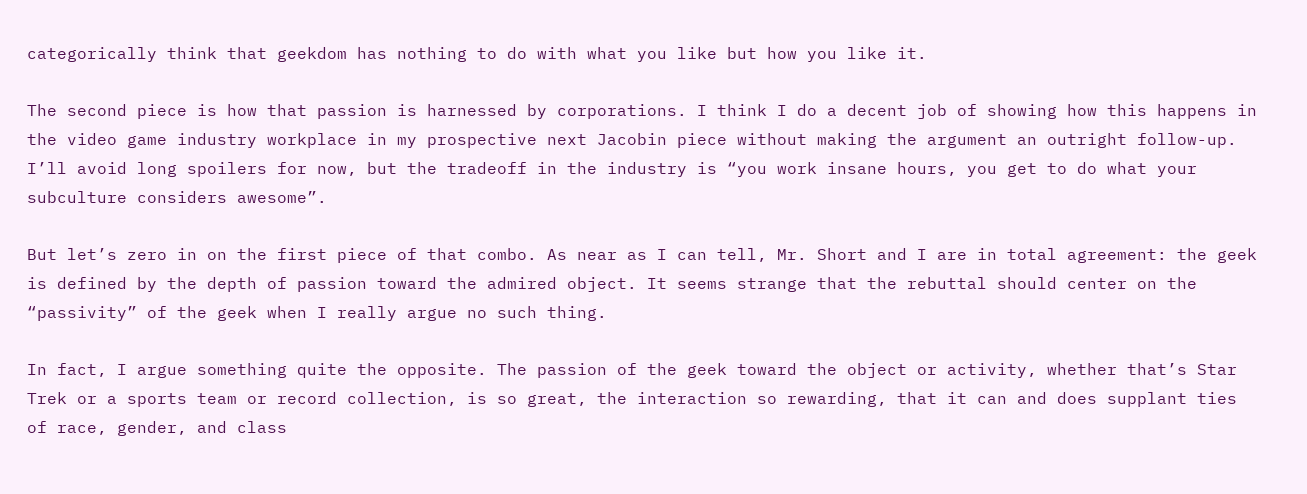categorically think that geekdom has nothing to do with what you like but how you like it.

The second piece is how that passion is harnessed by corporations. I think I do a decent job of showing how this happens in the video game industry workplace in my prospective next Jacobin piece without making the argument an outright follow-up. I’ll avoid long spoilers for now, but the tradeoff in the industry is “you work insane hours, you get to do what your subculture considers awesome”.

But let’s zero in on the first piece of that combo. As near as I can tell, Mr. Short and I are in total agreement: the geek is defined by the depth of passion toward the admired object. It seems strange that the rebuttal should center on the “passivity” of the geek when I really argue no such thing.

In fact, I argue something quite the opposite. The passion of the geek toward the object or activity, whether that’s Star Trek or a sports team or record collection, is so great, the interaction so rewarding, that it can and does supplant ties of race, gender, and class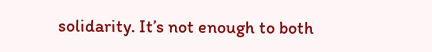solidarity. It’s not enough to both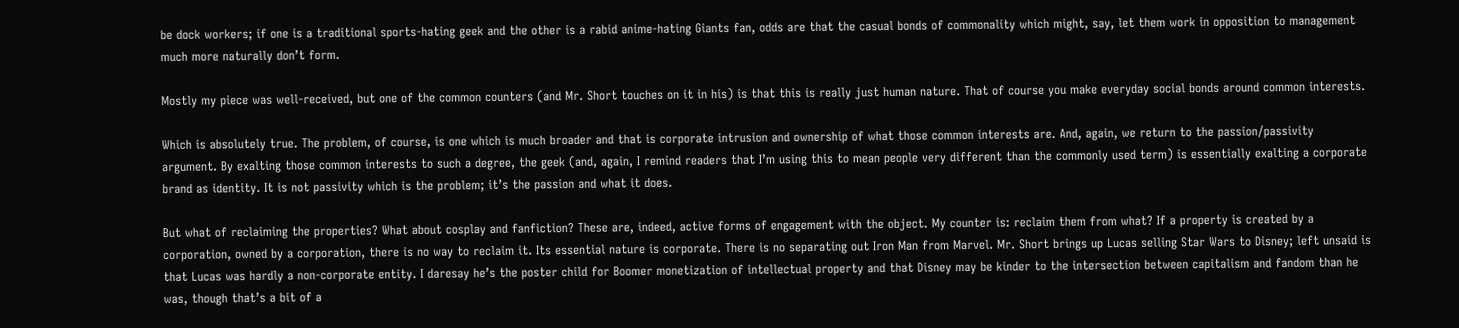be dock workers; if one is a traditional sports-hating geek and the other is a rabid anime-hating Giants fan, odds are that the casual bonds of commonality which might, say, let them work in opposition to management much more naturally don’t form.

Mostly my piece was well-received, but one of the common counters (and Mr. Short touches on it in his) is that this is really just human nature. That of course you make everyday social bonds around common interests.

Which is absolutely true. The problem, of course, is one which is much broader and that is corporate intrusion and ownership of what those common interests are. And, again, we return to the passion/passivity argument. By exalting those common interests to such a degree, the geek (and, again, I remind readers that I’m using this to mean people very different than the commonly used term) is essentially exalting a corporate brand as identity. It is not passivity which is the problem; it’s the passion and what it does.

But what of reclaiming the properties? What about cosplay and fanfiction? These are, indeed, active forms of engagement with the object. My counter is: reclaim them from what? If a property is created by a corporation, owned by a corporation, there is no way to reclaim it. Its essential nature is corporate. There is no separating out Iron Man from Marvel. Mr. Short brings up Lucas selling Star Wars to Disney; left unsaid is that Lucas was hardly a non-corporate entity. I daresay he’s the poster child for Boomer monetization of intellectual property and that Disney may be kinder to the intersection between capitalism and fandom than he was, though that’s a bit of a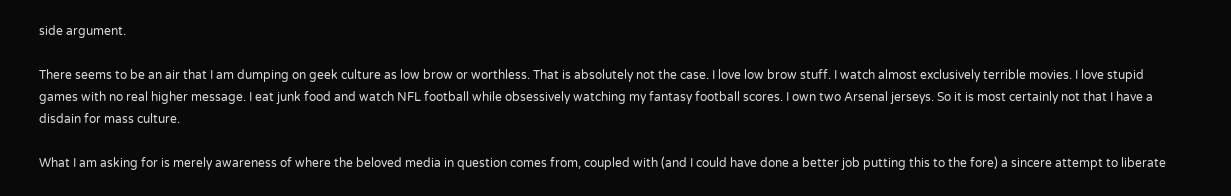side argument.

There seems to be an air that I am dumping on geek culture as low brow or worthless. That is absolutely not the case. I love low brow stuff. I watch almost exclusively terrible movies. I love stupid games with no real higher message. I eat junk food and watch NFL football while obsessively watching my fantasy football scores. I own two Arsenal jerseys. So it is most certainly not that I have a disdain for mass culture.

What I am asking for is merely awareness of where the beloved media in question comes from, coupled with (and I could have done a better job putting this to the fore) a sincere attempt to liberate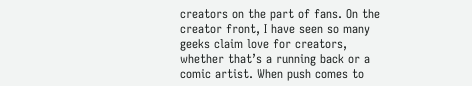creators on the part of fans. On the creator front, I have seen so many geeks claim love for creators, whether that’s a running back or a comic artist. When push comes to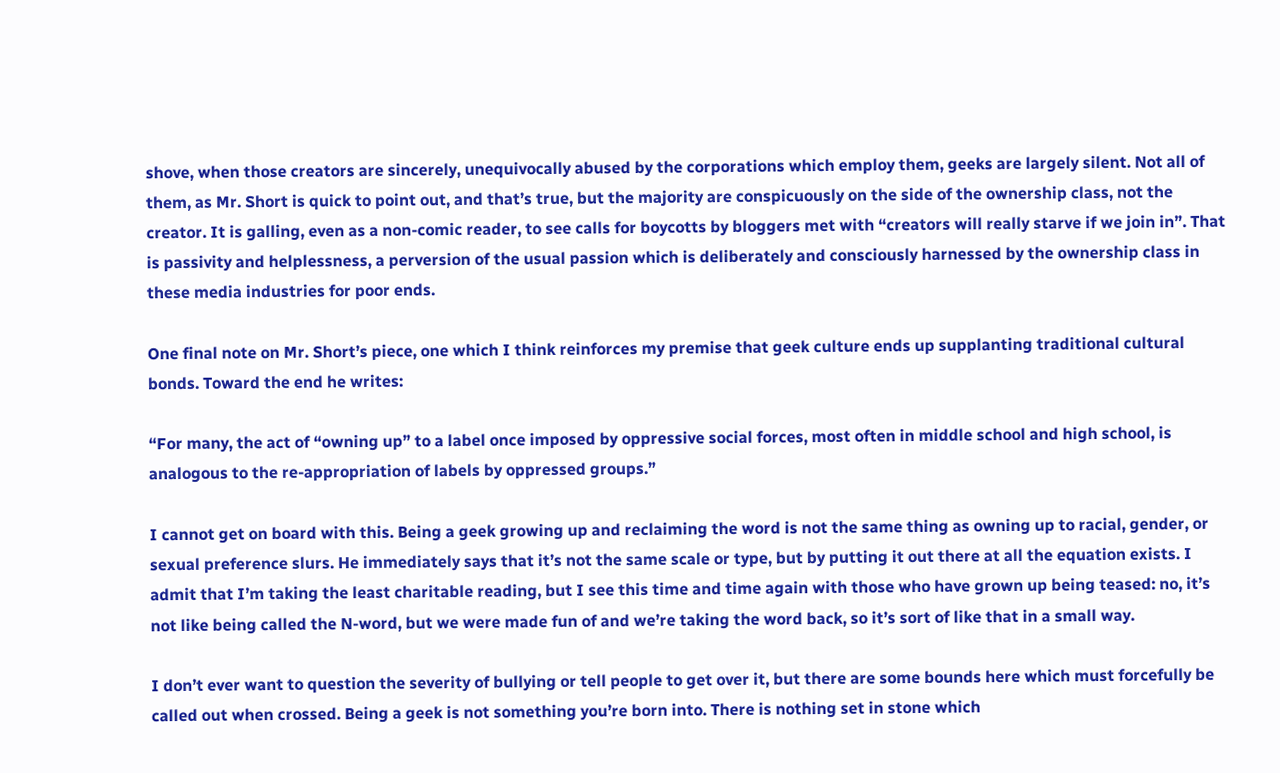shove, when those creators are sincerely, unequivocally abused by the corporations which employ them, geeks are largely silent. Not all of them, as Mr. Short is quick to point out, and that’s true, but the majority are conspicuously on the side of the ownership class, not the creator. It is galling, even as a non-comic reader, to see calls for boycotts by bloggers met with “creators will really starve if we join in”. That is passivity and helplessness, a perversion of the usual passion which is deliberately and consciously harnessed by the ownership class in these media industries for poor ends.

One final note on Mr. Short’s piece, one which I think reinforces my premise that geek culture ends up supplanting traditional cultural bonds. Toward the end he writes:

“For many, the act of “owning up” to a label once imposed by oppressive social forces, most often in middle school and high school, is analogous to the re-appropriation of labels by oppressed groups.”

I cannot get on board with this. Being a geek growing up and reclaiming the word is not the same thing as owning up to racial, gender, or sexual preference slurs. He immediately says that it’s not the same scale or type, but by putting it out there at all the equation exists. I admit that I’m taking the least charitable reading, but I see this time and time again with those who have grown up being teased: no, it’s not like being called the N-word, but we were made fun of and we’re taking the word back, so it’s sort of like that in a small way.

I don’t ever want to question the severity of bullying or tell people to get over it, but there are some bounds here which must forcefully be called out when crossed. Being a geek is not something you’re born into. There is nothing set in stone which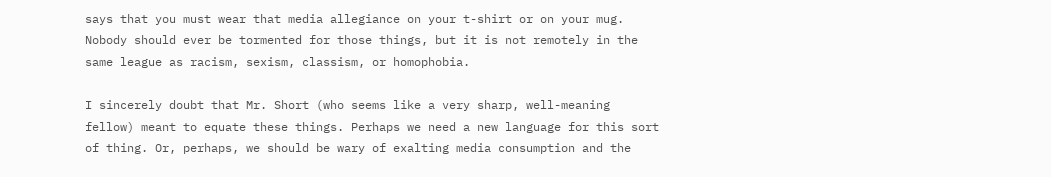says that you must wear that media allegiance on your t-shirt or on your mug. Nobody should ever be tormented for those things, but it is not remotely in the same league as racism, sexism, classism, or homophobia.

I sincerely doubt that Mr. Short (who seems like a very sharp, well-meaning fellow) meant to equate these things. Perhaps we need a new language for this sort of thing. Or, perhaps, we should be wary of exalting media consumption and the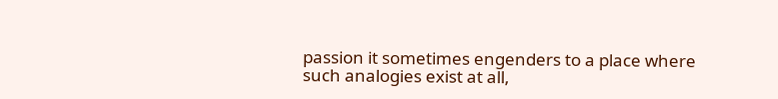passion it sometimes engenders to a place where such analogies exist at all,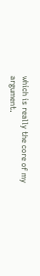which is really the core of my argument.